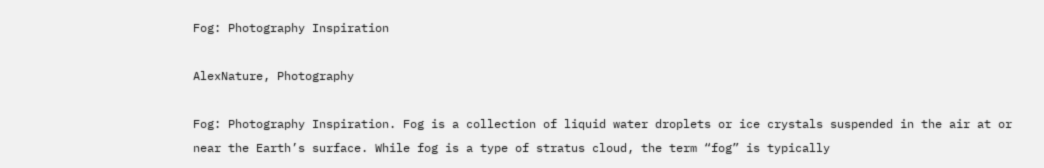Fog: Photography Inspiration

AlexNature, Photography

Fog: Photography Inspiration. Fog is a collection of liquid water droplets or ice crystals suspended in the air at or near the Earth’s surface. While fog is a type of stratus cloud, the term “fog” is typically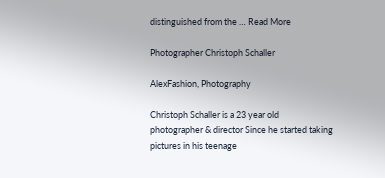distinguished from the … Read More

Photographer Christoph Schaller

AlexFashion, Photography

Christoph Schaller is a 23 year old photographer & director Since he started taking pictures in his teenage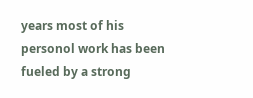years most of his personol work has been fueled by a strong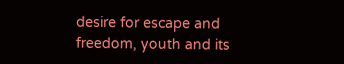desire for escape and freedom, youth and its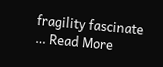fragility fascinate … Read More